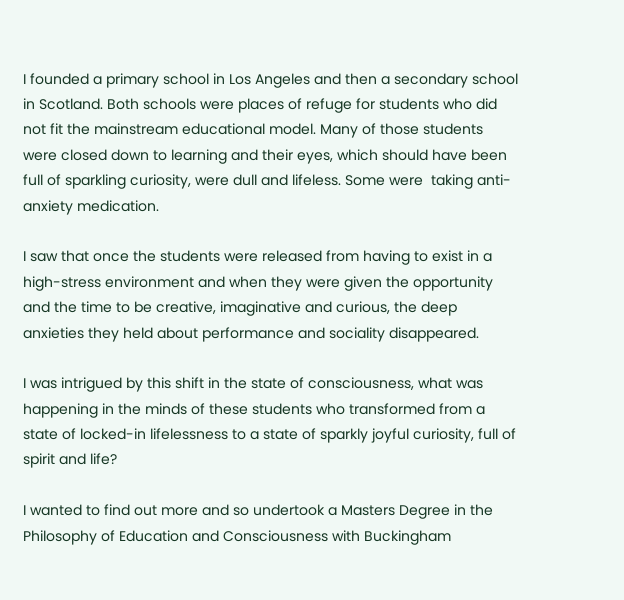I founded a primary school in Los Angeles and then a secondary school in Scotland. Both schools were places of refuge for students who did not fit the mainstream educational model. Many of those students were closed down to learning and their eyes, which should have been full of sparkling curiosity, were dull and lifeless. Some were  taking anti-anxiety medication.

I saw that once the students were released from having to exist in a high-stress environment and when they were given the opportunity and the time to be creative, imaginative and curious, the deep anxieties they held about performance and sociality disappeared.

I was intrigued by this shift in the state of consciousness, what was happening in the minds of these students who transformed from a state of locked-in lifelessness to a state of sparkly joyful curiosity, full of spirit and life?

I wanted to find out more and so undertook a Masters Degree in the Philosophy of Education and Consciousness with Buckingham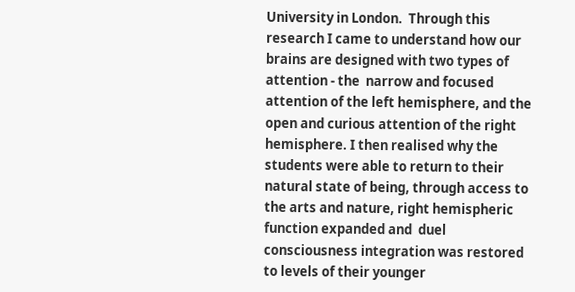University in London.  Through this research I came to understand how our brains are designed with two types of attention - the  narrow and focused attention of the left hemisphere, and the open and curious attention of the right hemisphere. I then realised why the students were able to return to their natural state of being, through access to the arts and nature, right hemispheric function expanded and  duel consciousness integration was restored to levels of their younger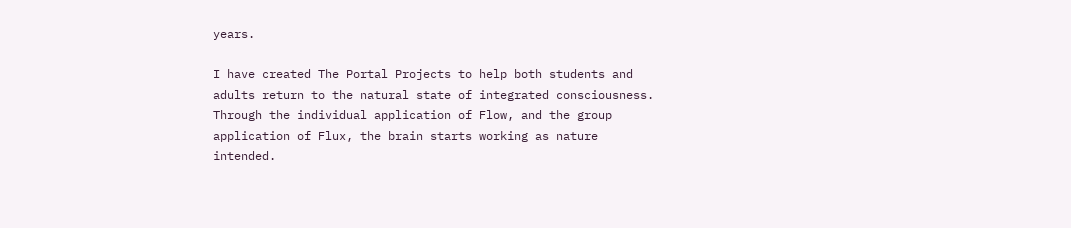years.

I have created The Portal Projects to help both students and adults return to the natural state of integrated consciousness. Through the individual application of Flow, and the group application of Flux, the brain starts working as nature intended.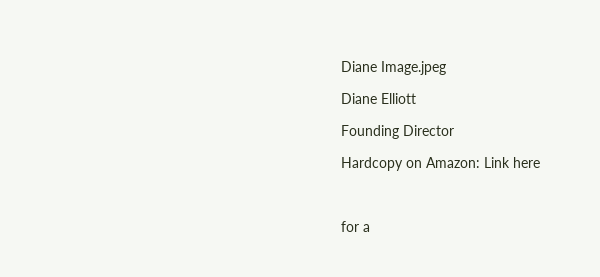Diane Image.jpeg

Diane Elliott

Founding Director

Hardcopy on Amazon: Link here



for a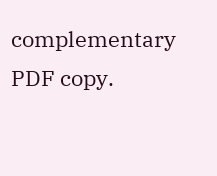complementary PDF copy.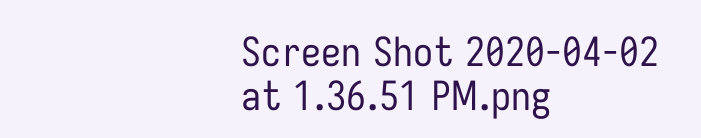Screen Shot 2020-04-02 at 1.36.51 PM.png